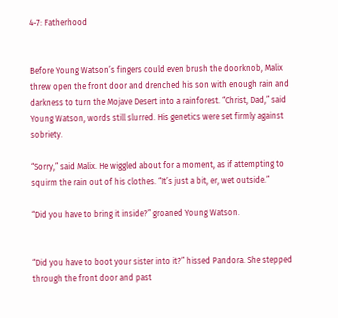4-7: Fatherhood


Before Young Watson’s fingers could even brush the doorknob, Malix threw open the front door and drenched his son with enough rain and darkness to turn the Mojave Desert into a rainforest. “Christ, Dad,” said Young Watson, words still slurred. His genetics were set firmly against sobriety.

“Sorry,” said Malix. He wiggled about for a moment, as if attempting to squirm the rain out of his clothes. “It’s just a bit, er, wet outside.”

“Did you have to bring it inside?” groaned Young Watson.


“Did you have to boot your sister into it?” hissed Pandora. She stepped through the front door and past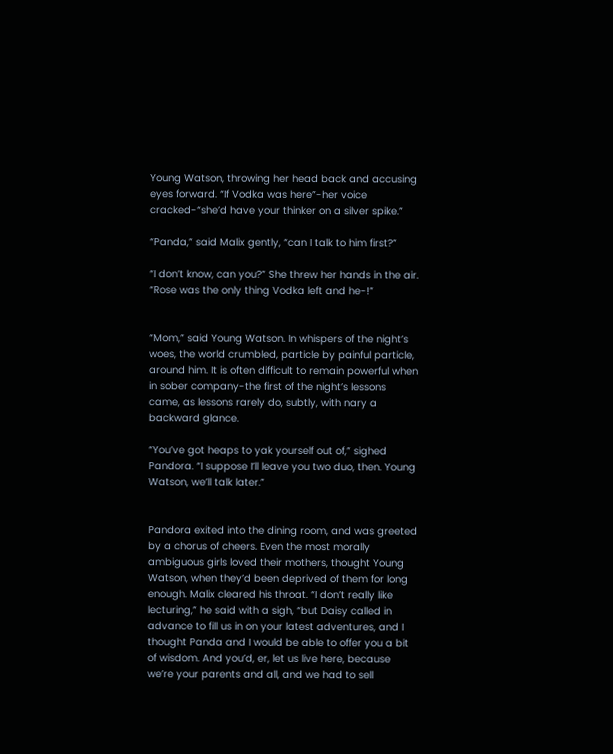Young Watson, throwing her head back and accusing eyes forward. “If Vodka was here”-her voice cracked-“she’d have your thinker on a silver spike.”

“Panda,” said Malix gently, “can I talk to him first?”

“I don’t know, can you?” She threw her hands in the air. “Rose was the only thing Vodka left and he-!”


“Mom,” said Young Watson. In whispers of the night’s woes, the world crumbled, particle by painful particle, around him. It is often difficult to remain powerful when in sober company-the first of the night’s lessons came, as lessons rarely do, subtly, with nary a backward glance.

“You’ve got heaps to yak yourself out of,” sighed Pandora. “I suppose I’ll leave you two duo, then. Young Watson, we’ll talk later.”


Pandora exited into the dining room, and was greeted by a chorus of cheers. Even the most morally ambiguous girls loved their mothers, thought Young Watson, when they’d been deprived of them for long enough. Malix cleared his throat. “I don’t really like lecturing,” he said with a sigh, “but Daisy called in advance to fill us in on your latest adventures, and I thought Panda and I would be able to offer you a bit of wisdom. And you’d, er, let us live here, because we’re your parents and all, and we had to sell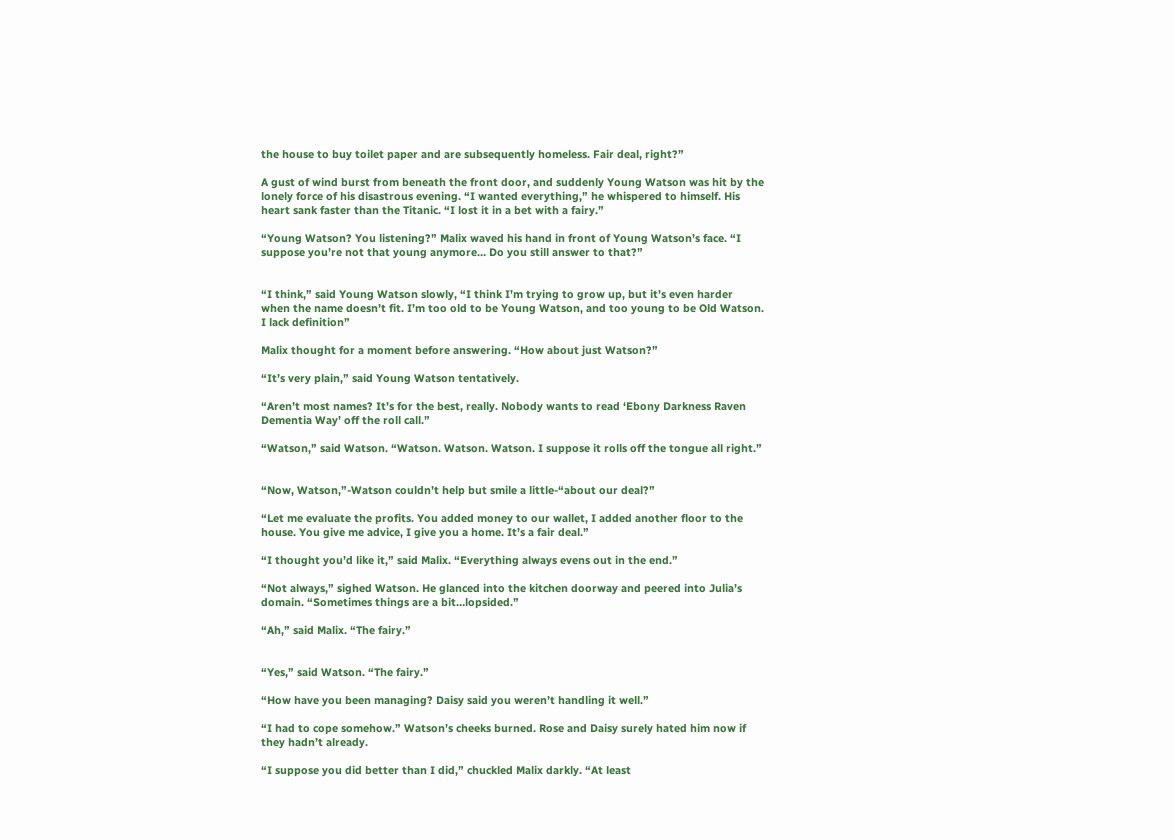the house to buy toilet paper and are subsequently homeless. Fair deal, right?”

A gust of wind burst from beneath the front door, and suddenly Young Watson was hit by the lonely force of his disastrous evening. “I wanted everything,” he whispered to himself. His heart sank faster than the Titanic. “I lost it in a bet with a fairy.”

“Young Watson? You listening?” Malix waved his hand in front of Young Watson’s face. “I suppose you’re not that young anymore… Do you still answer to that?”


“I think,” said Young Watson slowly, “I think I’m trying to grow up, but it’s even harder when the name doesn’t fit. I’m too old to be Young Watson, and too young to be Old Watson. I lack definition”

Malix thought for a moment before answering. “How about just Watson?”

“It’s very plain,” said Young Watson tentatively.

“Aren’t most names? It’s for the best, really. Nobody wants to read ‘Ebony Darkness Raven Dementia Way’ off the roll call.”

“Watson,” said Watson. “Watson. Watson. Watson. I suppose it rolls off the tongue all right.”


“Now, Watson,”-Watson couldn’t help but smile a little-“about our deal?”

“Let me evaluate the profits. You added money to our wallet, I added another floor to the house. You give me advice, I give you a home. It’s a fair deal.”

“I thought you’d like it,” said Malix. “Everything always evens out in the end.”

“Not always,” sighed Watson. He glanced into the kitchen doorway and peered into Julia’s domain. “Sometimes things are a bit…lopsided.”

“Ah,” said Malix. “The fairy.”


“Yes,” said Watson. “The fairy.”

“How have you been managing? Daisy said you weren’t handling it well.”

“I had to cope somehow.” Watson’s cheeks burned. Rose and Daisy surely hated him now if they hadn’t already.

“I suppose you did better than I did,” chuckled Malix darkly. “At least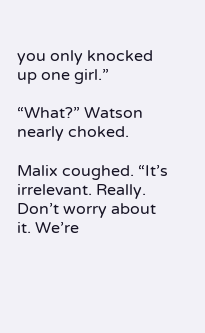you only knocked up one girl.”

“What?” Watson nearly choked.

Malix coughed. “It’s irrelevant. Really. Don’t worry about it. We’re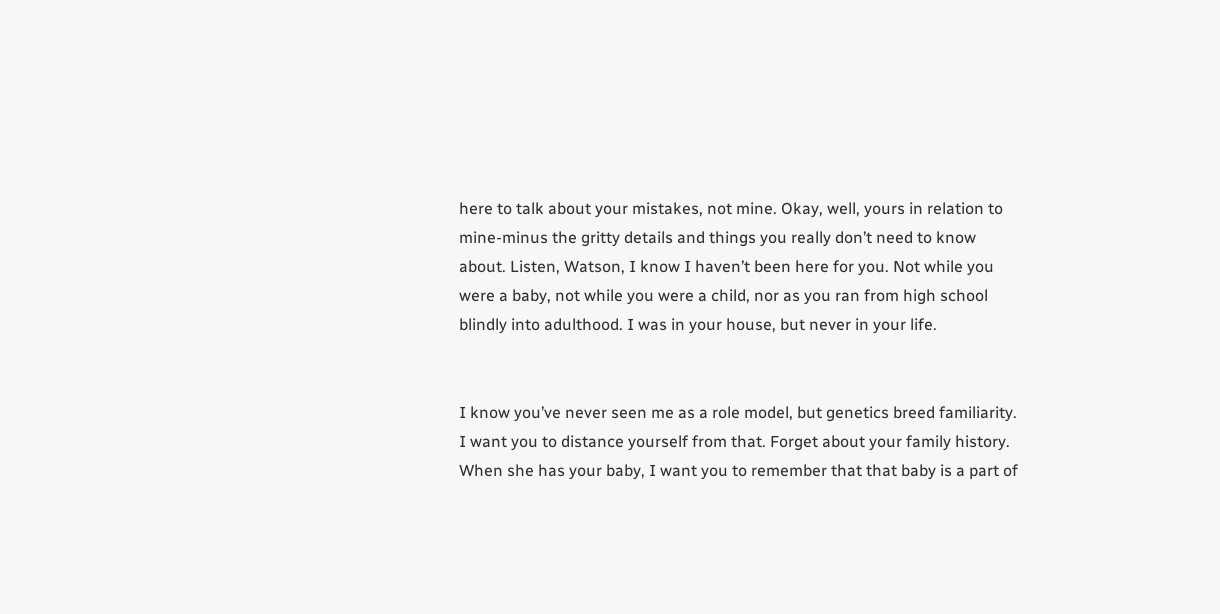here to talk about your mistakes, not mine. Okay, well, yours in relation to mine-minus the gritty details and things you really don’t need to know about. Listen, Watson, I know I haven’t been here for you. Not while you were a baby, not while you were a child, nor as you ran from high school blindly into adulthood. I was in your house, but never in your life.


I know you’ve never seen me as a role model, but genetics breed familiarity. I want you to distance yourself from that. Forget about your family history. When she has your baby, I want you to remember that that baby is a part of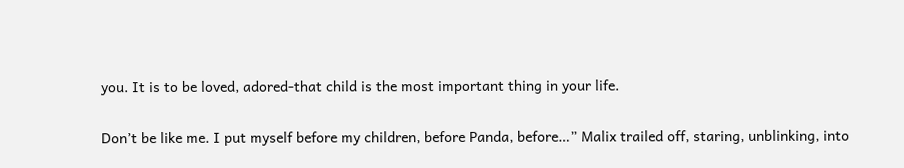you. It is to be loved, adored-that child is the most important thing in your life.

Don’t be like me. I put myself before my children, before Panda, before…” Malix trailed off, staring, unblinking, into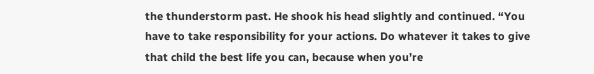the thunderstorm past. He shook his head slightly and continued. “You have to take responsibility for your actions. Do whatever it takes to give that child the best life you can, because when you’re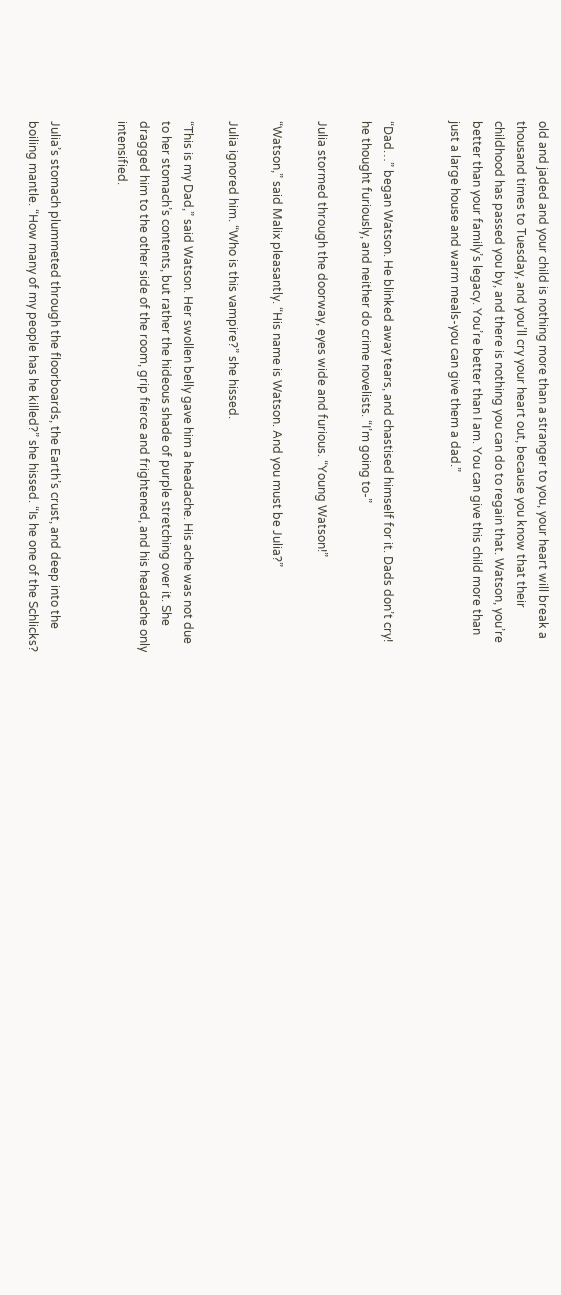old and jaded and your child is nothing more than a stranger to you, your heart will break a thousand times to Tuesday, and you’ll cry your heart out, because you know that their childhood has passed you by, and there is nothing you can do to regain that. Watson, you’re better than your family’s legacy. You’re better than I am. You can give this child more than just a large house and warm meals-you can give them a dad.”


“Dad…” began Watson. He blinked away tears, and chastised himself for it. Dads don’t cry! he thought furiously, and neither do crime novelists. “I’m going to-”

Julia stormed through the doorway, eyes wide and furious. “Young Watson!”

“Watson,” said Malix pleasantly. “His name is Watson. And you must be Julia?”

Julia ignored him. “Who is this vampire?” she hissed.

“This is my Dad,” said Watson. Her swollen belly gave him a headache. His ache was not due to her stomach’s contents, but rather the hideous shade of purple stretching over it. She dragged him to the other side of the room, grip fierce and frightened, and his headache only intensified.


Julia’s stomach plummeted through the floorboards, the Earth’s crust, and deep into the boiling mantle. “How many of my people has he killed?” she hissed. “Is he one of the Schlicks?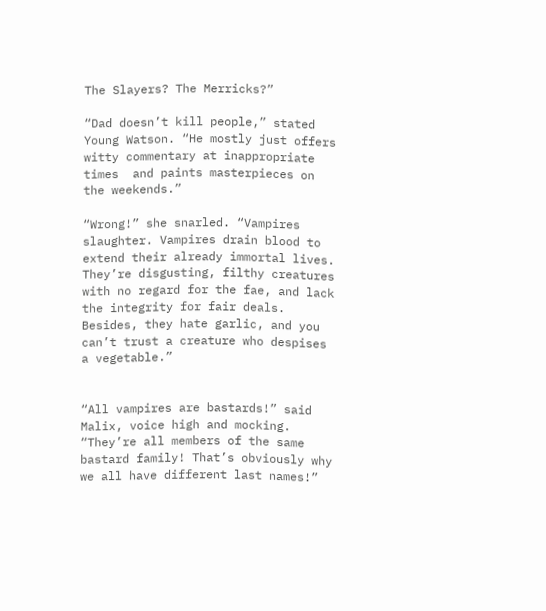The Slayers? The Merricks?”

“Dad doesn’t kill people,” stated Young Watson. “He mostly just offers witty commentary at inappropriate times  and paints masterpieces on the weekends.”

“Wrong!” she snarled. “Vampires slaughter. Vampires drain blood to extend their already immortal lives. They’re disgusting, filthy creatures with no regard for the fae, and lack the integrity for fair deals. Besides, they hate garlic, and you can’t trust a creature who despises a vegetable.”


“All vampires are bastards!” said Malix, voice high and mocking. “They’re all members of the same bastard family! That’s obviously why we all have different last names!”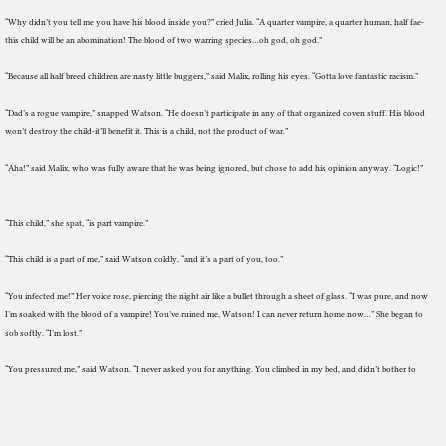“Why didn’t you tell me you have his blood inside you?” cried Julia. “A quarter vampire, a quarter human, half fae-this child will be an abomination! The blood of two warring species…oh god, oh god.”

“Because all half breed children are nasty little buggers,” said Malix, rolling his eyes. “Gotta love fantastic racism.”

“Dad’s a rogue vampire,” snapped Watson. “He doesn’t participate in any of that organized coven stuff. His blood won’t destroy the child-it’ll benefit it. This is a child, not the product of war.”

“Aha!” said Malix, who was fully aware that he was being ignored, but chose to add his opinion anyway. “Logic!”


“This child,” she spat, “is part vampire.”

“This child is a part of me,” said Watson coldly, “and it’s a part of you, too.”

“You infected me!” Her voice rose, piercing the night air like a bullet through a sheet of glass. “I was pure, and now I’m soaked with the blood of a vampire! You’ve ruined me, Watson! I can never return home now…” She began to sob softly. “I’m lost.”

“You pressured me,” said Watson. “I never asked you for anything. You climbed in my bed, and didn’t bother to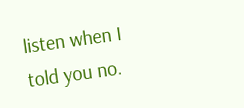listen when I told you no.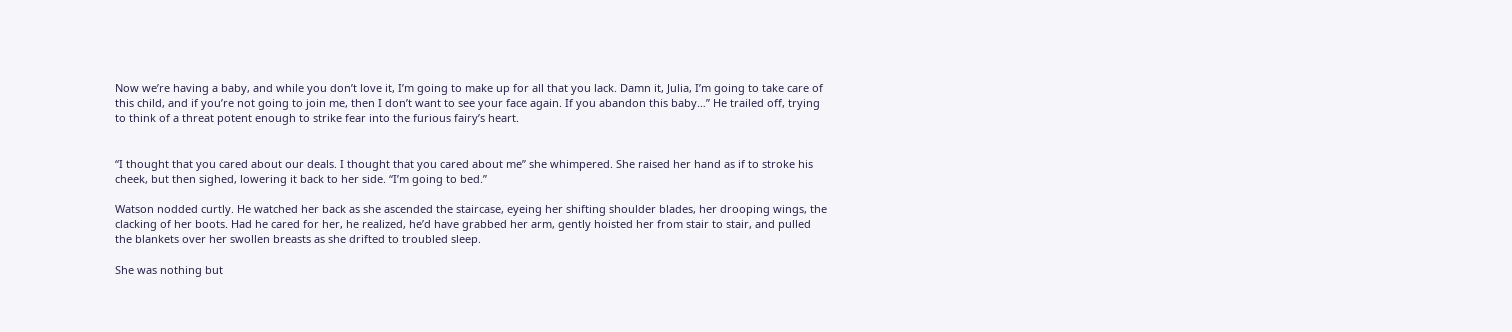Now we’re having a baby, and while you don’t love it, I’m going to make up for all that you lack. Damn it, Julia, I’m going to take care of this child, and if you’re not going to join me, then I don’t want to see your face again. If you abandon this baby…” He trailed off, trying to think of a threat potent enough to strike fear into the furious fairy’s heart.


“I thought that you cared about our deals. I thought that you cared about me” she whimpered. She raised her hand as if to stroke his cheek, but then sighed, lowering it back to her side. “I’m going to bed.”

Watson nodded curtly. He watched her back as she ascended the staircase, eyeing her shifting shoulder blades, her drooping wings, the clacking of her boots. Had he cared for her, he realized, he’d have grabbed her arm, gently hoisted her from stair to stair, and pulled the blankets over her swollen breasts as she drifted to troubled sleep.

She was nothing but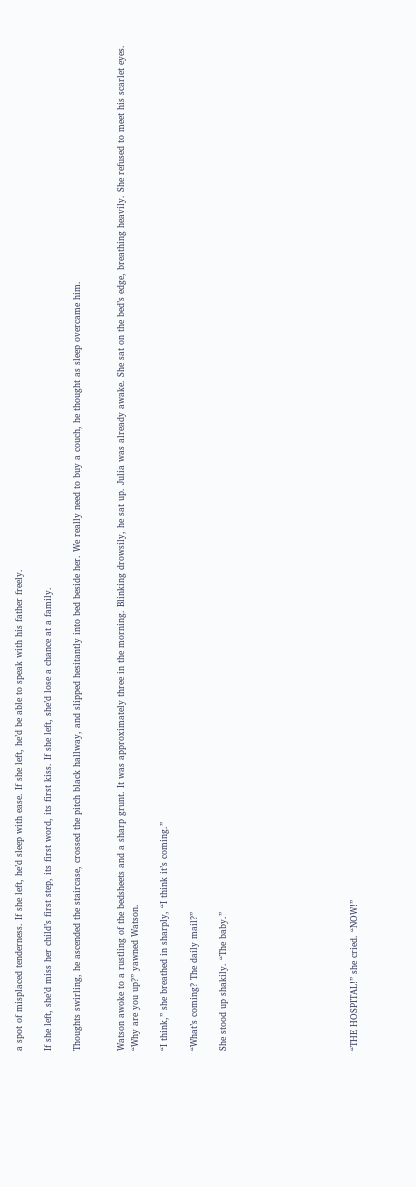a spot of misplaced tenderness. If she left, he’d sleep with ease. If she left, he’d be able to speak with his father freely.

If she left, she’d miss her child’s first step, its first word, its first kiss. If she left, she’d lose a chance at a family.

Thoughts swirling, he ascended the staircase, crossed the pitch black hallway, and slipped hesitantly into bed beside her. We really need to buy a couch, he thought as sleep overcame him.


Watson awoke to a rustling of the bedsheets and a sharp grunt. It was approximately three in the morning. Blinking drowsily, he sat up. Julia was already awake. She sat on the bed’s edge, breathing heavily. She refused to meet his scarlet eyes. “Why are you up?” yawned Watson.

“I think,” she breathed in sharply, “I think it’s coming.”

“What’s coming? The daily mail?”

She stood up shakily. “The baby.”








“THE HOSPITAL!” she cried. “NOW!”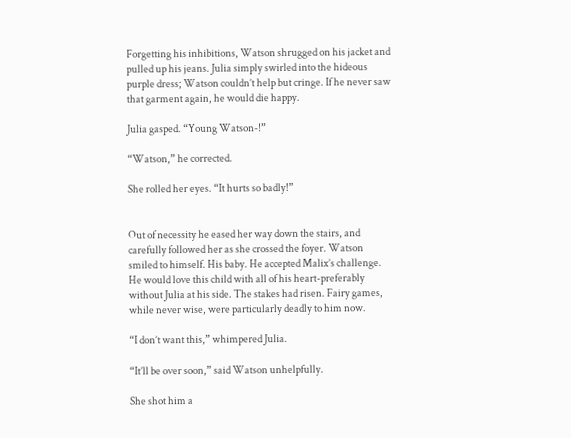Forgetting his inhibitions, Watson shrugged on his jacket and pulled up his jeans. Julia simply swirled into the hideous purple dress; Watson couldn’t help but cringe. If he never saw that garment again, he would die happy.

Julia gasped. “Young Watson-!”

“Watson,” he corrected.

She rolled her eyes. “It hurts so badly!”


Out of necessity he eased her way down the stairs, and carefully followed her as she crossed the foyer. Watson smiled to himself. His baby. He accepted Malix’s challenge. He would love this child with all of his heart-preferably without Julia at his side. The stakes had risen. Fairy games, while never wise, were particularly deadly to him now.

“I don’t want this,” whimpered Julia.

“It’ll be over soon,” said Watson unhelpfully.

She shot him a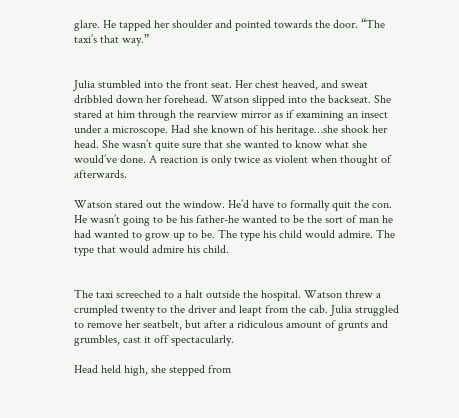glare. He tapped her shoulder and pointed towards the door. “The taxi’s that way.”


Julia stumbled into the front seat. Her chest heaved, and sweat dribbled down her forehead. Watson slipped into the backseat. She stared at him through the rearview mirror as if examining an insect under a microscope. Had she known of his heritage…she shook her head. She wasn’t quite sure that she wanted to know what she would’ve done. A reaction is only twice as violent when thought of afterwards.

Watson stared out the window. He’d have to formally quit the con. He wasn’t going to be his father-he wanted to be the sort of man he had wanted to grow up to be. The type his child would admire. The type that would admire his child.


The taxi screeched to a halt outside the hospital. Watson threw a crumpled twenty to the driver and leapt from the cab. Julia struggled to remove her seatbelt, but after a ridiculous amount of grunts and grumbles, cast it off spectacularly.

Head held high, she stepped from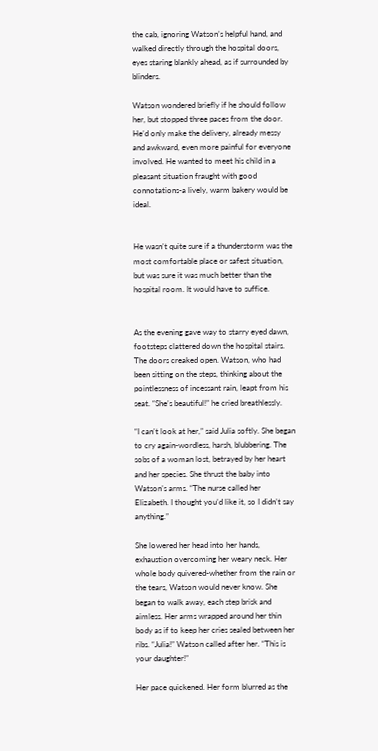the cab, ignoring Watson’s helpful hand, and walked directly through the hospital doors, eyes staring blankly ahead, as if surrounded by blinders.

Watson wondered briefly if he should follow her, but stopped three paces from the door. He’d only make the delivery, already messy and awkward, even more painful for everyone involved. He wanted to meet his child in a pleasant situation fraught with good connotations-a lively, warm bakery would be ideal.


He wasn’t quite sure if a thunderstorm was the most comfortable place or safest situation, but was sure it was much better than the hospital room. It would have to suffice.


As the evening gave way to starry eyed dawn, footsteps clattered down the hospital stairs. The doors creaked open. Watson, who had been sitting on the steps, thinking about the pointlessness of incessant rain, leapt from his seat. “She’s beautiful!” he cried breathlessly.

“I can’t look at her,” said Julia softly. She began to cry again-wordless, harsh, blubbering. The sobs of a woman lost, betrayed by her heart and her species. She thrust the baby into Watson’s arms. “The nurse called her Elizabeth. I thought you’d like it, so I didn’t say anything.”

She lowered her head into her hands, exhaustion overcoming her weary neck. Her whole body quivered-whether from the rain or the tears, Watson would never know. She began to walk away, each step brisk and aimless. Her arms wrapped around her thin body as if to keep her cries sealed between her ribs. “Julia!” Watson called after her. “This is your daughter!”

Her pace quickened. Her form blurred as the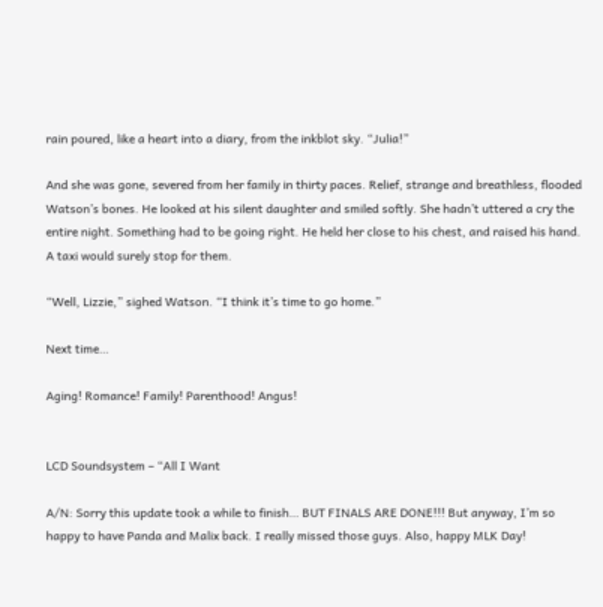rain poured, like a heart into a diary, from the inkblot sky. “Julia!”

And she was gone, severed from her family in thirty paces. Relief, strange and breathless, flooded Watson’s bones. He looked at his silent daughter and smiled softly. She hadn’t uttered a cry the entire night. Something had to be going right. He held her close to his chest, and raised his hand. A taxi would surely stop for them.

“Well, Lizzie,” sighed Watson. “I think it’s time to go home.”

Next time…

Aging! Romance! Family! Parenthood! Angus!


LCD Soundsystem – “All I Want

A/N: Sorry this update took a while to finish… BUT FINALS ARE DONE!!! But anyway, I’m so happy to have Panda and Malix back. I really missed those guys. Also, happy MLK Day!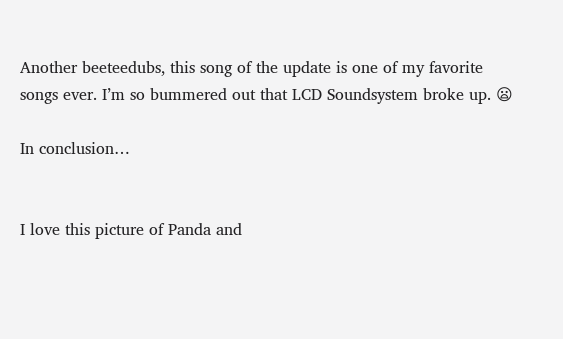Another beeteedubs, this song of the update is one of my favorite songs ever. I’m so bummered out that LCD Soundsystem broke up. 😦

In conclusion…


I love this picture of Panda and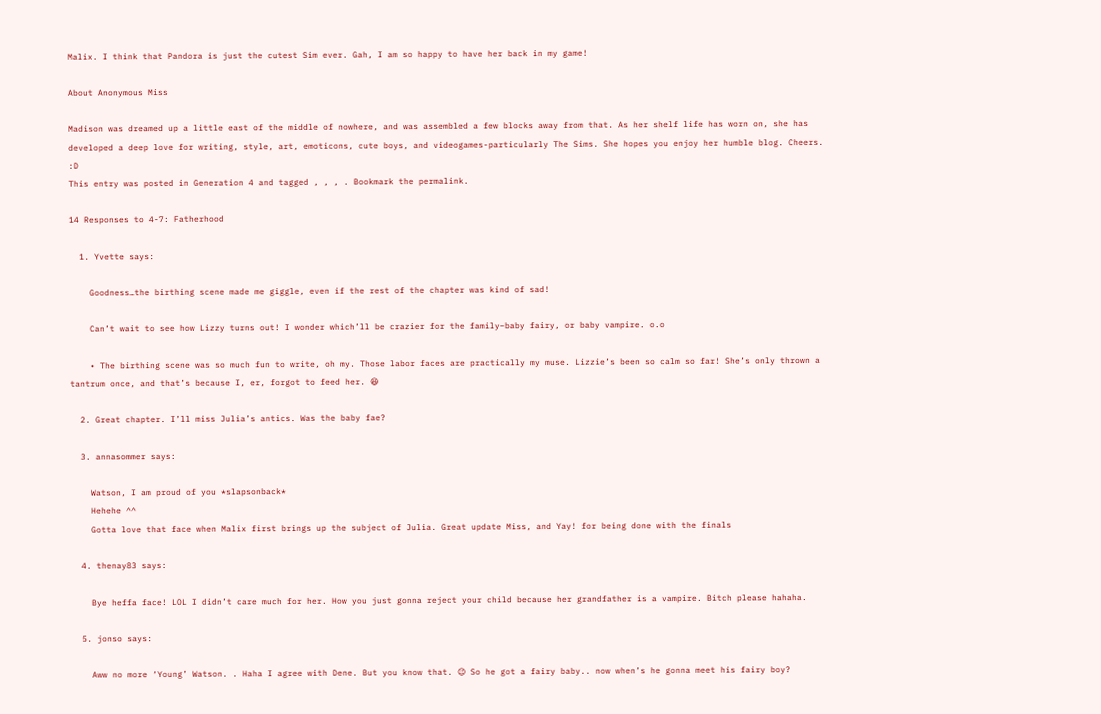Malix. I think that Pandora is just the cutest Sim ever. Gah, I am so happy to have her back in my game!

About Anonymous Miss

Madison was dreamed up a little east of the middle of nowhere, and was assembled a few blocks away from that. As her shelf life has worn on, she has developed a deep love for writing, style, art, emoticons, cute boys, and videogames-particularly The Sims. She hopes you enjoy her humble blog. Cheers. :D
This entry was posted in Generation 4 and tagged , , , . Bookmark the permalink.

14 Responses to 4-7: Fatherhood

  1. Yvette says:

    Goodness…the birthing scene made me giggle, even if the rest of the chapter was kind of sad!

    Can’t wait to see how Lizzy turns out! I wonder which’ll be crazier for the family–baby fairy, or baby vampire. o.o

    • The birthing scene was so much fun to write, oh my. Those labor faces are practically my muse. Lizzie’s been so calm so far! She’s only thrown a tantrum once, and that’s because I, er, forgot to feed her. 😆

  2. Great chapter. I’ll miss Julia’s antics. Was the baby fae?

  3. annasommer says:

    Watson, I am proud of you *slapsonback*
    Hehehe ^^
    Gotta love that face when Malix first brings up the subject of Julia. Great update Miss, and Yay! for being done with the finals

  4. thenay83 says:

    Bye heffa face! LOL I didn’t care much for her. How you just gonna reject your child because her grandfather is a vampire. Bitch please hahaha.

  5. jonso says:

    Aww no more ‘Young’ Watson. . Haha I agree with Dene. But you know that. 😉 So he got a fairy baby.. now when’s he gonna meet his fairy boy?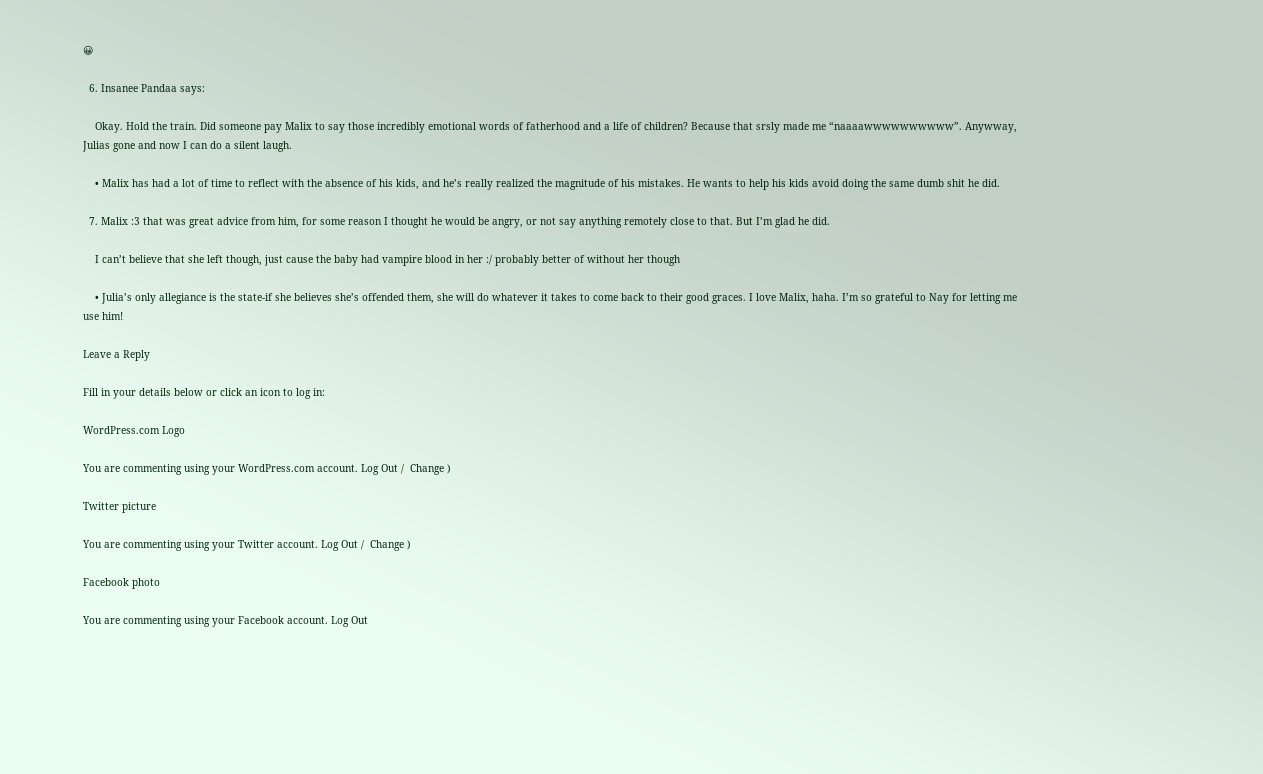😀

  6. Insanee Pandaa says:

    Okay. Hold the train. Did someone pay Malix to say those incredibly emotional words of fatherhood and a life of children? Because that srsly made me “naaaawwwwwwwwww”. Anywway, Julias gone and now I can do a silent laugh.

    • Malix has had a lot of time to reflect with the absence of his kids, and he’s really realized the magnitude of his mistakes. He wants to help his kids avoid doing the same dumb shit he did.

  7. Malix :3 that was great advice from him, for some reason I thought he would be angry, or not say anything remotely close to that. But I’m glad he did.

    I can’t believe that she left though, just cause the baby had vampire blood in her :/ probably better of without her though

    • Julia’s only allegiance is the state-if she believes she’s offended them, she will do whatever it takes to come back to their good graces. I love Malix, haha. I’m so grateful to Nay for letting me use him!

Leave a Reply

Fill in your details below or click an icon to log in:

WordPress.com Logo

You are commenting using your WordPress.com account. Log Out /  Change )

Twitter picture

You are commenting using your Twitter account. Log Out /  Change )

Facebook photo

You are commenting using your Facebook account. Log Out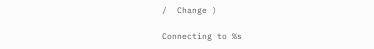/  Change )

Connecting to %s